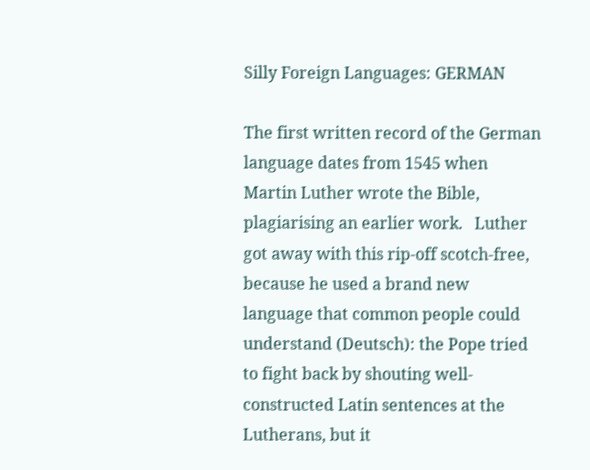Silly Foreign Languages: GERMAN

The first written record of the German language dates from 1545 when Martin Luther wrote the Bible, plagiarising an earlier work.   Luther got away with this rip-off scotch-free, because he used a brand new language that common people could understand (Deutsch): the Pope tried to fight back by shouting well-constructed Latin sentences at the Lutherans, but it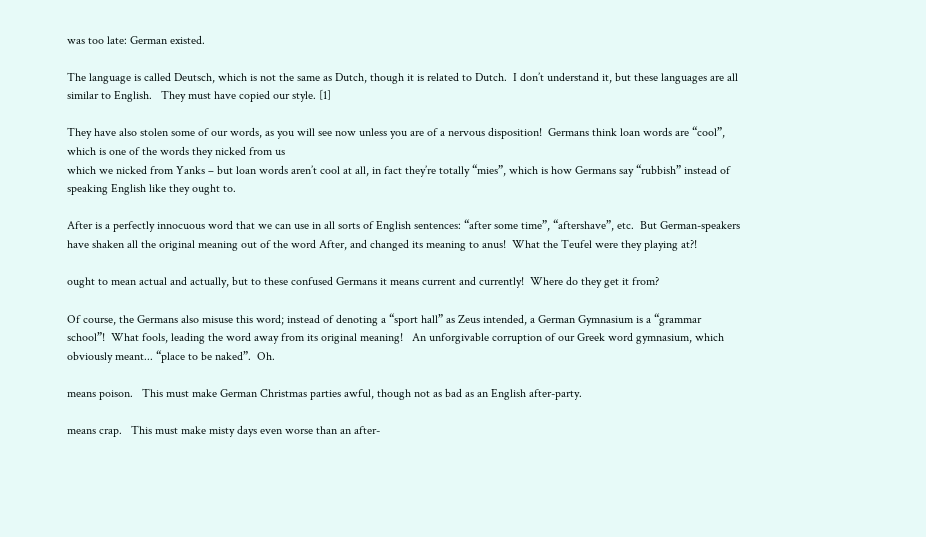was too late: German existed.

The language is called Deutsch, which is not the same as Dutch, though it is related to Dutch.  I don’t understand it, but these languages are all similar to English.   They must have copied our style. [1]

They have also stolen some of our words, as you will see now unless you are of a nervous disposition!  Germans think loan words are “cool”, which is one of the words they nicked from us
which we nicked from Yanks – but loan words aren’t cool at all, in fact they’re totally “mies”, which is how Germans say “rubbish” instead of speaking English like they ought to.

After is a perfectly innocuous word that we can use in all sorts of English sentences: “after some time”, “aftershave”, etc.  But German-speakers have shaken all the original meaning out of the word After, and changed its meaning to anus!  What the Teufel were they playing at?!

ought to mean actual and actually, but to these confused Germans it means current and currently!  Where do they get it from?

Of course, the Germans also misuse this word; instead of denoting a “sport hall” as Zeus intended, a German Gymnasium is a “grammar school”!  What fools, leading the word away from its original meaning!   An unforgivable corruption of our Greek word gymnasium, which obviously meant... “place to be naked”.  Oh.

means poison.   This must make German Christmas parties awful, though not as bad as an English after-party.

means crap.   This must make misty days even worse than an after-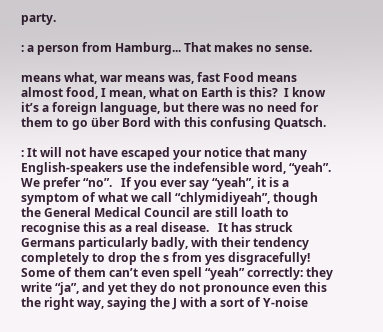party.

: a person from Hamburg... That makes no sense.

means what, war means was, fast Food means almost food, I mean, what on Earth is this?  I know it’s a foreign language, but there was no need for them to go über Bord with this confusing Quatsch.

: It will not have escaped your notice that many English-speakers use the indefensible word, “yeah”.   We prefer “no”.   If you ever say “yeah”, it is a symptom of what we call “chlymidiyeah”, though the General Medical Council are still loath to recognise this as a real disease.   It has struck Germans particularly badly, with their tendency completely to drop the s from yes disgracefully!   Some of them can’t even spell “yeah” correctly: they write “ja”, and yet they do not pronounce even this the right way, saying the J with a sort of Y-noise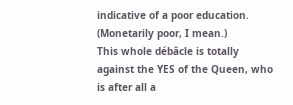indicative of a poor education.   (Monetarily poor, I mean.)
This whole débâcle is totally against the YES of the Queen, who is after all a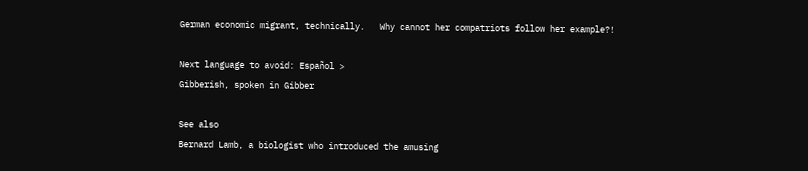German economic migrant, technically.   Why cannot her compatriots follow her example?!

Next language to avoid: Español >
Gibberish, spoken in Gibber

See also
Bernard Lamb, a biologist who introduced the amusing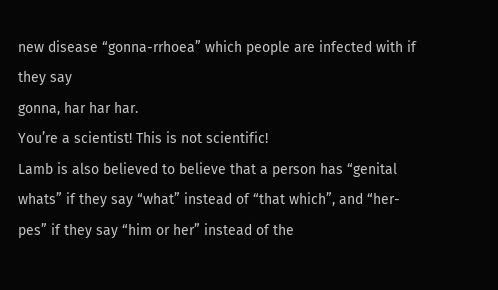new disease “gonna-rrhoea” which people are infected with if they say
gonna, har har har.
You’re a scientist! This is not scientific!
Lamb is also believed to believe that a person has “genital whats” if they say “what” instead of “that which”, and “her-pes” if they say “him or her” instead of the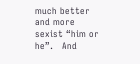much better and more sexist “him or he”.   And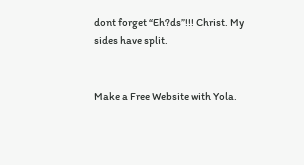dont forget “Eh?ds”!!! Christ. My sides have split.


Make a Free Website with Yola.